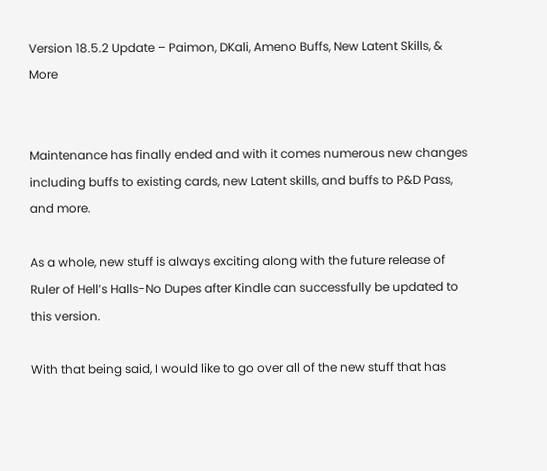Version 18.5.2 Update – Paimon, DKali, Ameno Buffs, New Latent Skills, & More


Maintenance has finally ended and with it comes numerous new changes including buffs to existing cards, new Latent skills, and buffs to P&D Pass, and more.

As a whole, new stuff is always exciting along with the future release of Ruler of Hell’s Halls-No Dupes after Kindle can successfully be updated to this version.

With that being said, I would like to go over all of the new stuff that has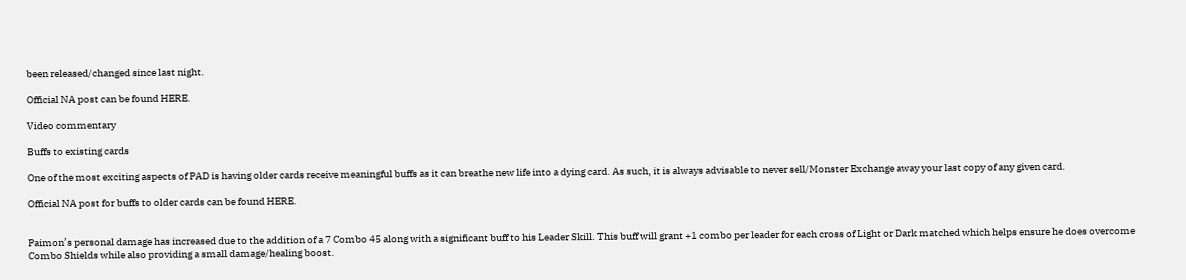been released/changed since last night.

Official NA post can be found HERE.

Video commentary

Buffs to existing cards

One of the most exciting aspects of PAD is having older cards receive meaningful buffs as it can breathe new life into a dying card. As such, it is always advisable to never sell/Monster Exchange away your last copy of any given card.

Official NA post for buffs to older cards can be found HERE.


Paimon’s personal damage has increased due to the addition of a 7 Combo 45 along with a significant buff to his Leader Skill. This buff will grant +1 combo per leader for each cross of Light or Dark matched which helps ensure he does overcome Combo Shields while also providing a small damage/healing boost.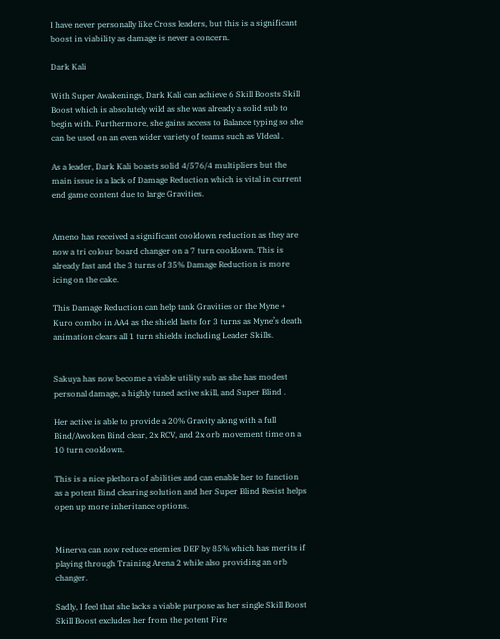I have never personally like Cross leaders, but this is a significant boost in viability as damage is never a concern.

Dark Kali

With Super Awakenings, Dark Kali can achieve 6 Skill Boosts Skill Boost which is absolutely wild as she was already a solid sub to begin with. Furthermore, she gains access to Balance typing so she can be used on an even wider variety of teams such as VIdeal .

As a leader, Dark Kali boasts solid 4/576/4 multipliers but the main issue is a lack of Damage Reduction which is vital in current end game content due to large Gravities.


Ameno has received a significant cooldown reduction as they are now a tri colour board changer on a 7 turn cooldown. This is already fast and the 3 turns of 35% Damage Reduction is more icing on the cake.

This Damage Reduction can help tank Gravities or the Myne + Kuro combo in AA4 as the shield lasts for 3 turns as Myne’s death animation clears all 1 turn shields including Leader Skills.


Sakuya has now become a viable utility sub as she has modest personal damage, a highly tuned active skill, and Super Blind .

Her active is able to provide a 20% Gravity along with a full Bind/Awoken Bind clear, 2x RCV, and 2x orb movement time on a 10 turn cooldown.

This is a nice plethora of abilities and can enable her to function as a potent Bind clearing solution and her Super Blind Resist helps open up more inheritance options.


Minerva can now reduce enemies DEF by 85% which has merits if playing through Training Arena 2 while also providing an orb changer.

Sadly, I feel that she lacks a viable purpose as her single Skill Boost Skill Boost excludes her from the potent Fire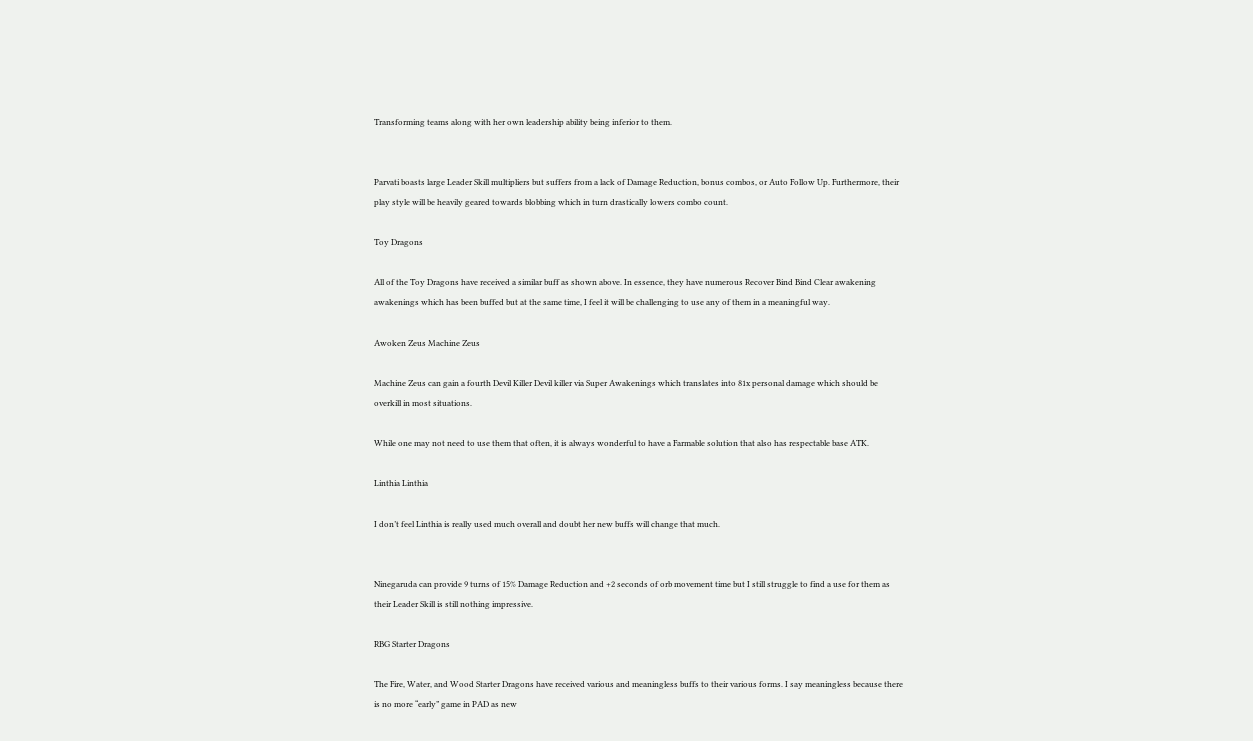Transforming teams along with her own leadership ability being inferior to them.


Parvati boasts large Leader Skill multipliers but suffers from a lack of Damage Reduction, bonus combos, or Auto Follow Up. Furthermore, their play style will be heavily geared towards blobbing which in turn drastically lowers combo count.

Toy Dragons

All of the Toy Dragons have received a similar buff as shown above. In essence, they have numerous Recover Bind Bind Clear awakening awakenings which has been buffed but at the same time, I feel it will be challenging to use any of them in a meaningful way.

Awoken Zeus Machine Zeus

Machine Zeus can gain a fourth Devil Killer Devil killer via Super Awakenings which translates into 81x personal damage which should be overkill in most situations.

While one may not need to use them that often, it is always wonderful to have a Farmable solution that also has respectable base ATK.

Linthia Linthia

I don’t feel Linthia is really used much overall and doubt her new buffs will change that much.


Ninegaruda can provide 9 turns of 15% Damage Reduction and +2 seconds of orb movement time but I still struggle to find a use for them as their Leader Skill is still nothing impressive.

RBG Starter Dragons

The Fire, Water, and Wood Starter Dragons have received various and meaningless buffs to their various forms. I say meaningless because there is no more “early” game in PAD as new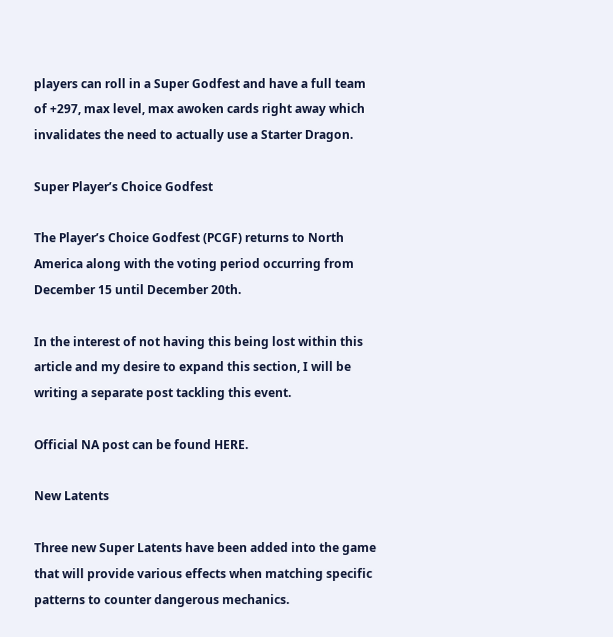players can roll in a Super Godfest and have a full team of +297, max level, max awoken cards right away which invalidates the need to actually use a Starter Dragon.

Super Player’s Choice Godfest

The Player’s Choice Godfest (PCGF) returns to North America along with the voting period occurring from December 15 until December 20th.

In the interest of not having this being lost within this article and my desire to expand this section, I will be writing a separate post tackling this event.

Official NA post can be found HERE.

New Latents

Three new Super Latents have been added into the game that will provide various effects when matching specific patterns to counter dangerous mechanics.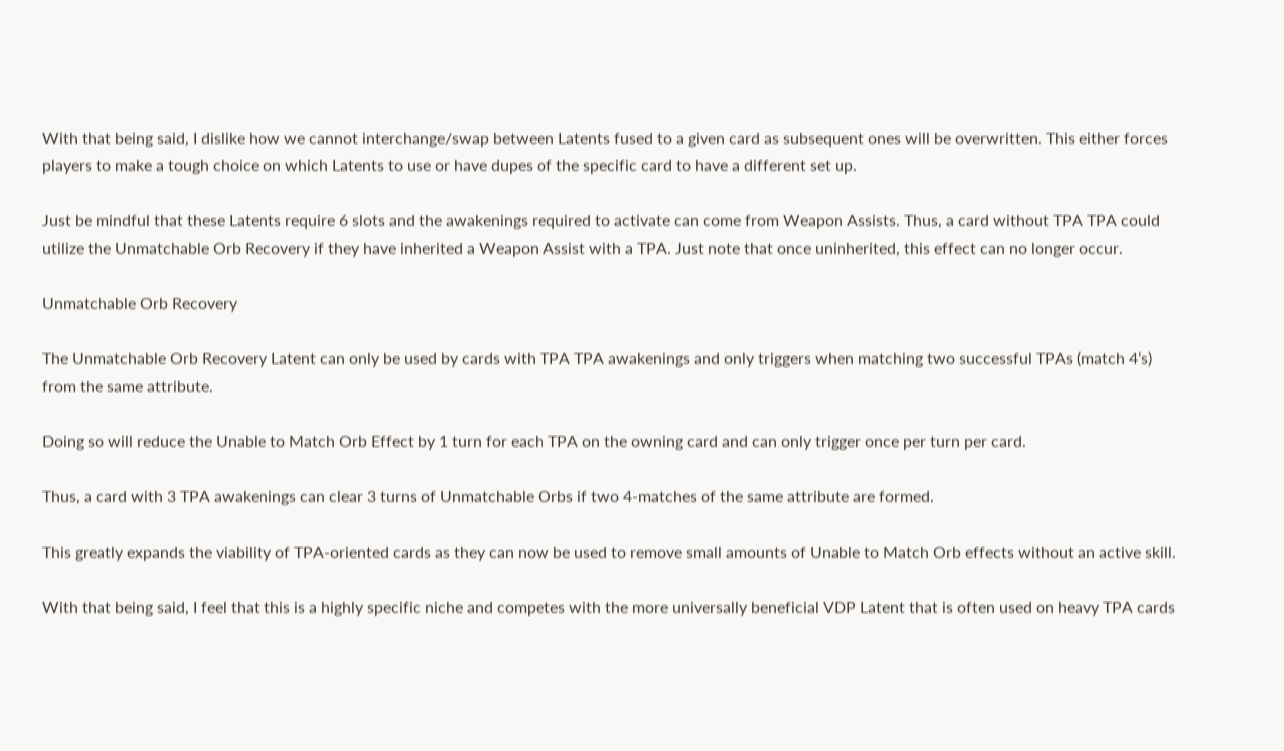With that being said, I dislike how we cannot interchange/swap between Latents fused to a given card as subsequent ones will be overwritten. This either forces players to make a tough choice on which Latents to use or have dupes of the specific card to have a different set up.

Just be mindful that these Latents require 6 slots and the awakenings required to activate can come from Weapon Assists. Thus, a card without TPA TPA could utilize the Unmatchable Orb Recovery if they have inherited a Weapon Assist with a TPA. Just note that once uninherited, this effect can no longer occur.

Unmatchable Orb Recovery

The Unmatchable Orb Recovery Latent can only be used by cards with TPA TPA awakenings and only triggers when matching two successful TPAs (match 4’s) from the same attribute.

Doing so will reduce the Unable to Match Orb Effect by 1 turn for each TPA on the owning card and can only trigger once per turn per card.

Thus, a card with 3 TPA awakenings can clear 3 turns of Unmatchable Orbs if two 4-matches of the same attribute are formed.

This greatly expands the viability of TPA-oriented cards as they can now be used to remove small amounts of Unable to Match Orb effects without an active skill.

With that being said, I feel that this is a highly specific niche and competes with the more universally beneficial VDP Latent that is often used on heavy TPA cards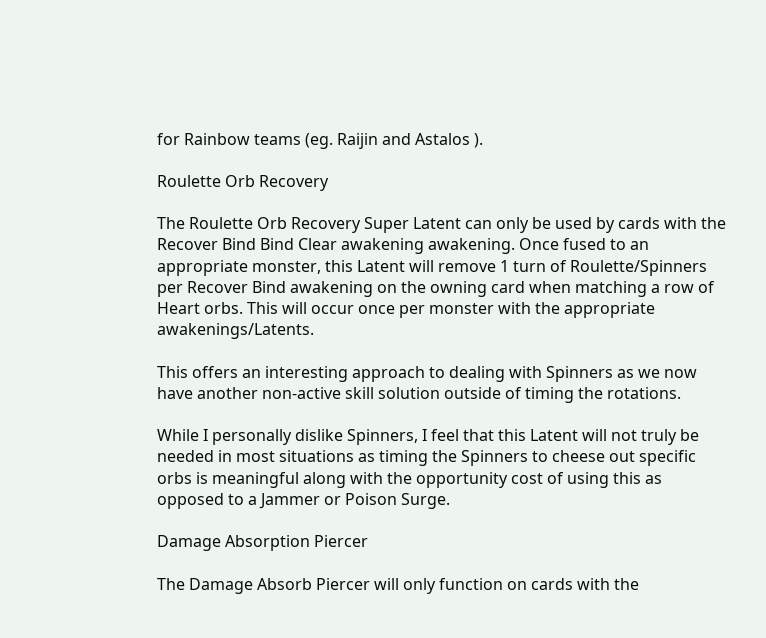for Rainbow teams (eg. Raijin and Astalos ).

Roulette Orb Recovery

The Roulette Orb Recovery Super Latent can only be used by cards with the Recover Bind Bind Clear awakening awakening. Once fused to an appropriate monster, this Latent will remove 1 turn of Roulette/Spinners per Recover Bind awakening on the owning card when matching a row of Heart orbs. This will occur once per monster with the appropriate awakenings/Latents.

This offers an interesting approach to dealing with Spinners as we now have another non-active skill solution outside of timing the rotations.

While I personally dislike Spinners, I feel that this Latent will not truly be needed in most situations as timing the Spinners to cheese out specific orbs is meaningful along with the opportunity cost of using this as opposed to a Jammer or Poison Surge.

Damage Absorption Piercer

The Damage Absorb Piercer will only function on cards with the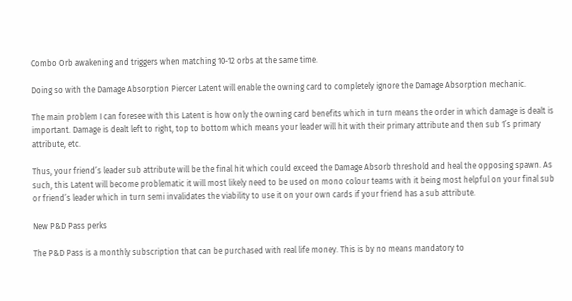Combo Orb awakening and triggers when matching 10-12 orbs at the same time.

Doing so with the Damage Absorption Piercer Latent will enable the owning card to completely ignore the Damage Absorption mechanic.

The main problem I can foresee with this Latent is how only the owning card benefits which in turn means the order in which damage is dealt is important. Damage is dealt left to right, top to bottom which means your leader will hit with their primary attribute and then sub 1’s primary attribute, etc.

Thus, your friend’s leader sub attribute will be the final hit which could exceed the Damage Absorb threshold and heal the opposing spawn. As such, this Latent will become problematic it will most likely need to be used on mono colour teams with it being most helpful on your final sub or friend’s leader which in turn semi invalidates the viability to use it on your own cards if your friend has a sub attribute.

New P&D Pass perks

The P&D Pass is a monthly subscription that can be purchased with real life money. This is by no means mandatory to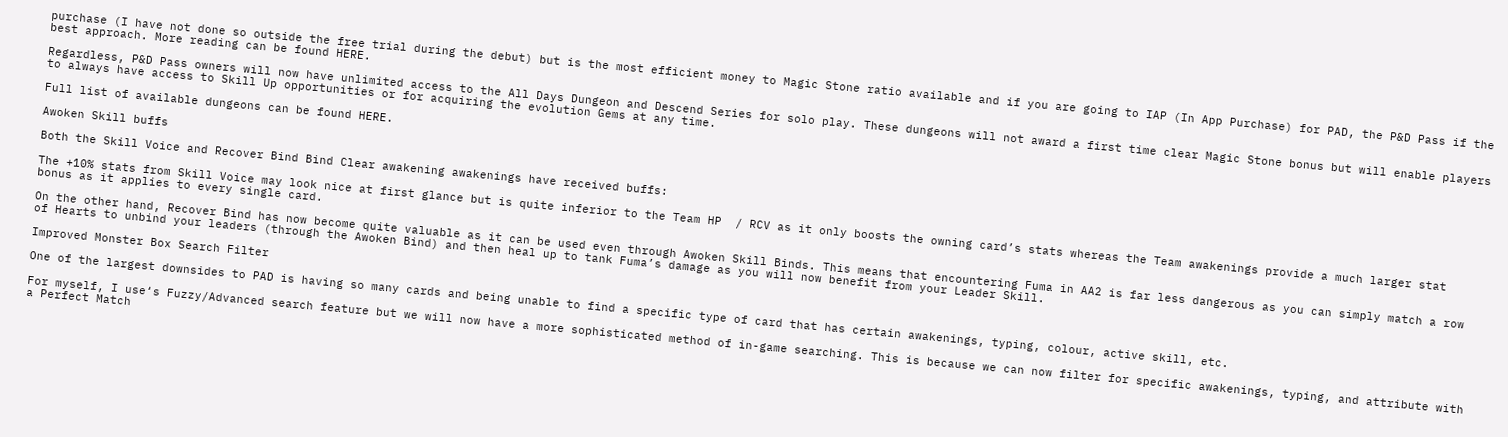purchase (I have not done so outside the free trial during the debut) but is the most efficient money to Magic Stone ratio available and if you are going to IAP (In App Purchase) for PAD, the P&D Pass if the best approach. More reading can be found HERE.

Regardless, P&D Pass owners will now have unlimited access to the All Days Dungeon and Descend Series for solo play. These dungeons will not award a first time clear Magic Stone bonus but will enable players to always have access to Skill Up opportunities or for acquiring the evolution Gems at any time.

Full list of available dungeons can be found HERE.

Awoken Skill buffs

Both the Skill Voice and Recover Bind Bind Clear awakening awakenings have received buffs:

The +10% stats from Skill Voice may look nice at first glance but is quite inferior to the Team HP  / RCV as it only boosts the owning card’s stats whereas the Team awakenings provide a much larger stat bonus as it applies to every single card.

On the other hand, Recover Bind has now become quite valuable as it can be used even through Awoken Skill Binds. This means that encountering Fuma in AA2 is far less dangerous as you can simply match a row of Hearts to unbind your leaders (through the Awoken Bind) and then heal up to tank Fuma’s damage as you will now benefit from your Leader Skill.

Improved Monster Box Search Filter

One of the largest downsides to PAD is having so many cards and being unable to find a specific type of card that has certain awakenings, typing, colour, active skill, etc.

For myself, I use‘s Fuzzy/Advanced search feature but we will now have a more sophisticated method of in-game searching. This is because we can now filter for specific awakenings, typing, and attribute with a Perfect Match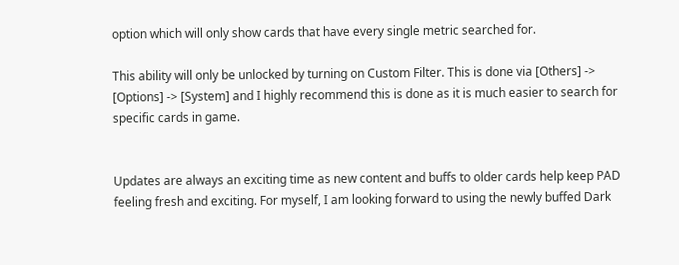option which will only show cards that have every single metric searched for.

This ability will only be unlocked by turning on Custom Filter. This is done via [Others] -> [Options] -> [System] and I highly recommend this is done as it is much easier to search for specific cards in game.


Updates are always an exciting time as new content and buffs to older cards help keep PAD feeling fresh and exciting. For myself, I am looking forward to using the newly buffed Dark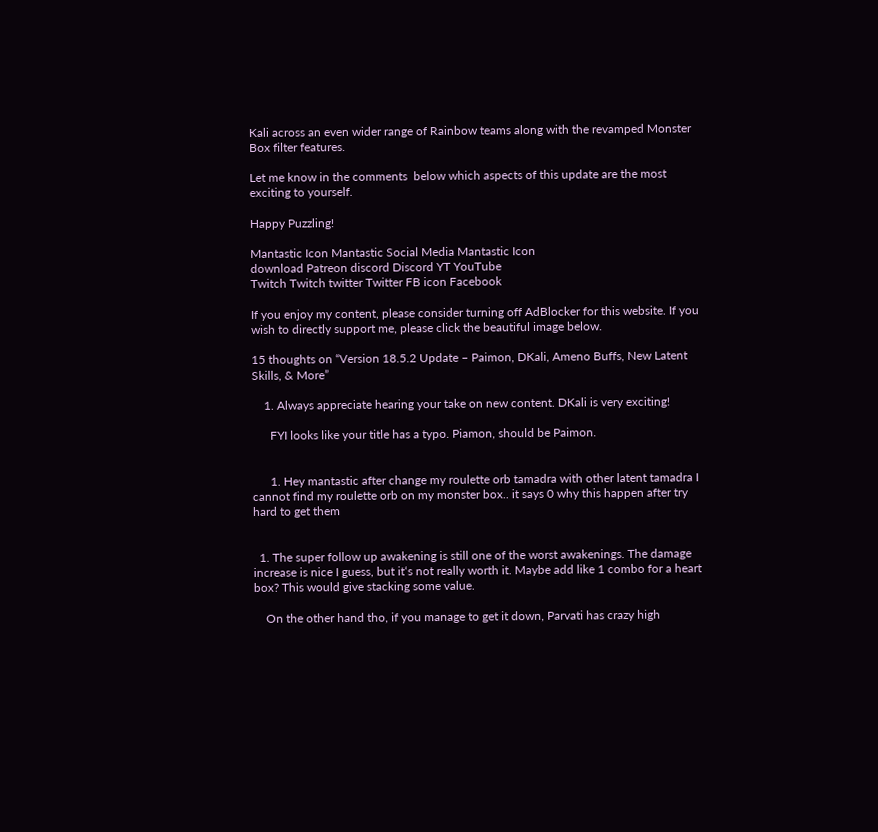Kali across an even wider range of Rainbow teams along with the revamped Monster Box filter features.

Let me know in the comments  below which aspects of this update are the most exciting to yourself.

Happy Puzzling!

Mantastic Icon Mantastic Social Media Mantastic Icon
download Patreon discord Discord YT YouTube
Twitch Twitch twitter Twitter FB icon Facebook

If you enjoy my content, please consider turning off AdBlocker for this website. If you wish to directly support me, please click the beautiful image below.

15 thoughts on “Version 18.5.2 Update – Paimon, DKali, Ameno Buffs, New Latent Skills, & More”

    1. Always appreciate hearing your take on new content. DKali is very exciting!

      FYI looks like your title has a typo. Piamon, should be Paimon.


      1. Hey mantastic after change my roulette orb tamadra with other latent tamadra I cannot find my roulette orb on my monster box.. it says 0 why this happen after try hard to get them


  1. The super follow up awakening is still one of the worst awakenings. The damage increase is nice I guess, but it‘s not really worth it. Maybe add like 1 combo for a heart box? This would give stacking some value.

    On the other hand tho, if you manage to get it down, Parvati has crazy high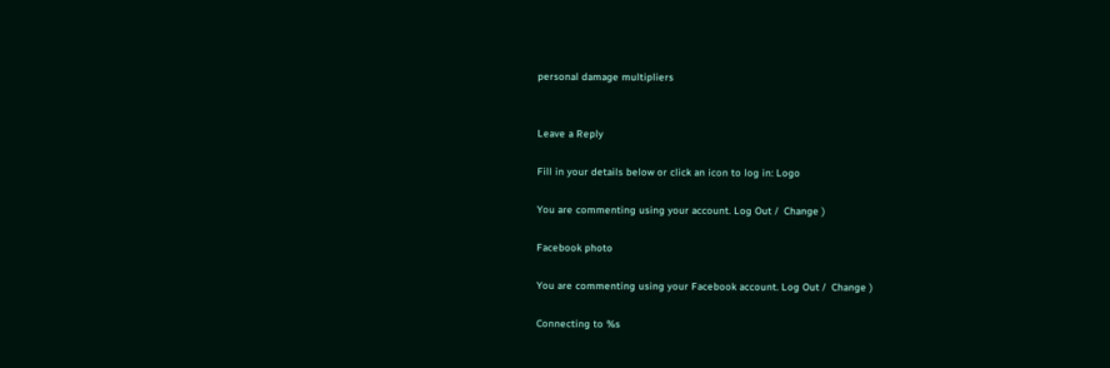personal damage multipliers


Leave a Reply

Fill in your details below or click an icon to log in: Logo

You are commenting using your account. Log Out /  Change )

Facebook photo

You are commenting using your Facebook account. Log Out /  Change )

Connecting to %s